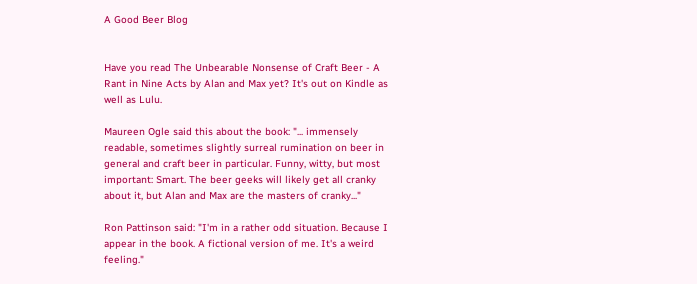A Good Beer Blog


Have you read The Unbearable Nonsense of Craft Beer - A Rant in Nine Acts by Alan and Max yet? It's out on Kindle as well as Lulu.

Maureen Ogle said this about the book: "... immensely readable, sometimes slightly surreal rumination on beer in general and craft beer in particular. Funny, witty, but most important: Smart. The beer geeks will likely get all cranky about it, but Alan and Max are the masters of cranky..."

Ron Pattinson said: "I'm in a rather odd situation. Because I appear in the book. A fictional version of me. It's a weird feeling."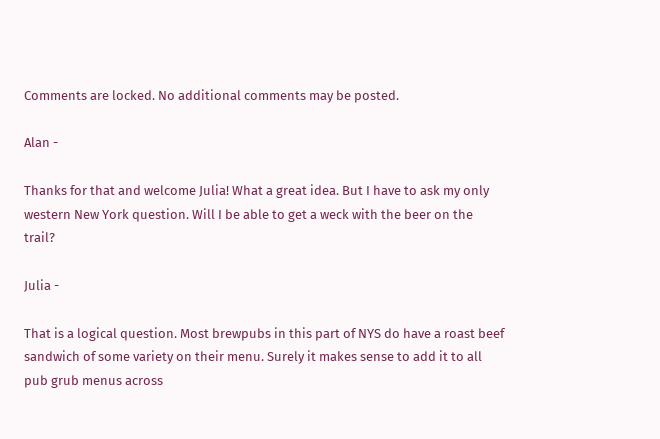Comments are locked. No additional comments may be posted.

Alan -

Thanks for that and welcome Julia! What a great idea. But I have to ask my only western New York question. Will I be able to get a weck with the beer on the trail?

Julia -

That is a logical question. Most brewpubs in this part of NYS do have a roast beef sandwich of some variety on their menu. Surely it makes sense to add it to all pub grub menus across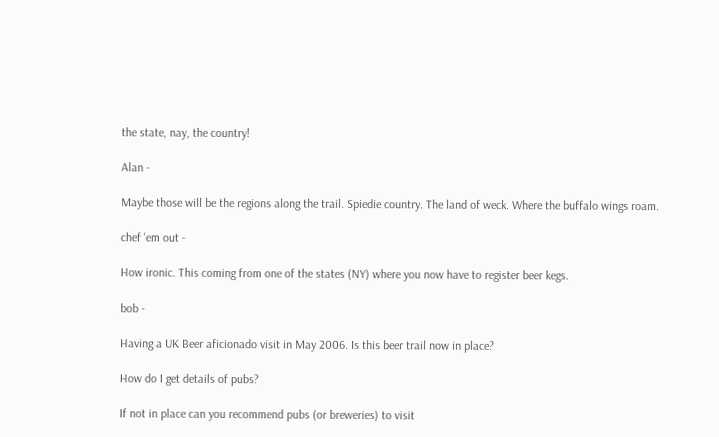the state, nay, the country!

Alan -

Maybe those will be the regions along the trail. Spiedie country. The land of weck. Where the buffalo wings roam.

chef 'em out -

How ironic. This coming from one of the states (NY) where you now have to register beer kegs.

bob -

Having a UK Beer aficionado visit in May 2006. Is this beer trail now in place?

How do I get details of pubs?

If not in place can you recommend pubs (or breweries) to visit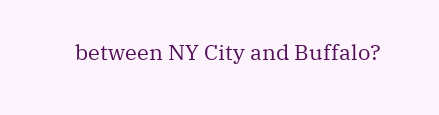between NY City and Buffalo?